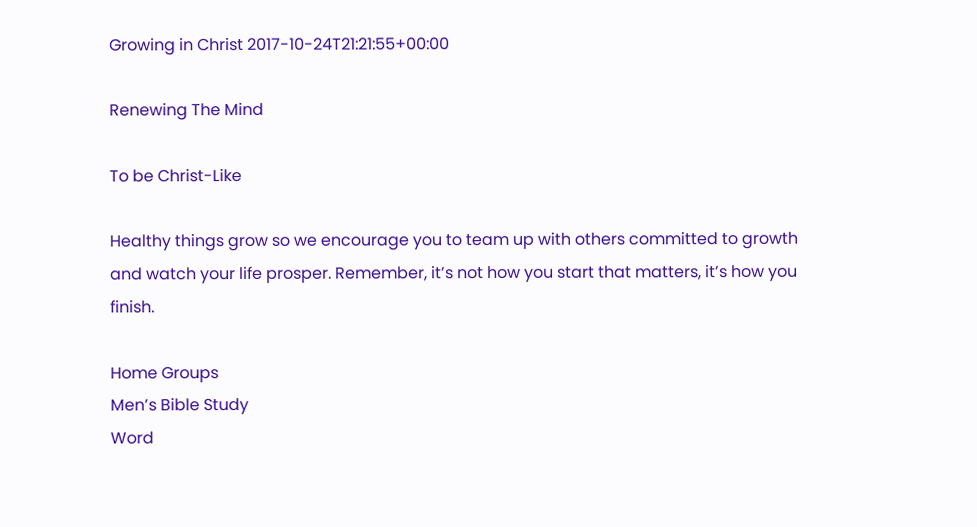Growing in Christ 2017-10-24T21:21:55+00:00

Renewing The Mind

To be Christ-Like

Healthy things grow so we encourage you to team up with others committed to growth and watch your life prosper. Remember, it’s not how you start that matters, it’s how you finish.

Home Groups
Men’s Bible Study
Word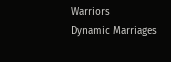Warriors
Dynamic Marriages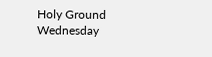Holy Ground
Wednesday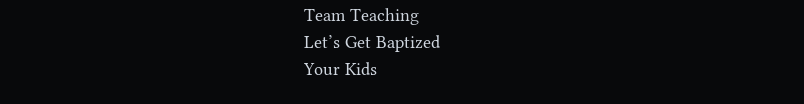Team Teaching
Let’s Get Baptized
Your Kids